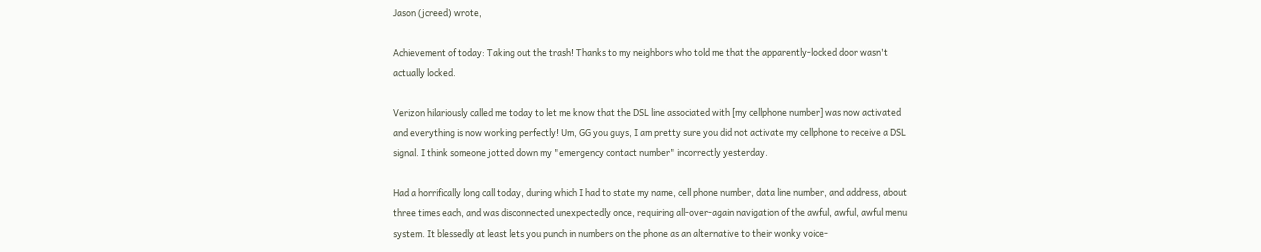Jason (jcreed) wrote,

Achievement of today: Taking out the trash! Thanks to my neighbors who told me that the apparently-locked door wasn't actually locked.

Verizon hilariously called me today to let me know that the DSL line associated with [my cellphone number] was now activated and everything is now working perfectly! Um, GG you guys, I am pretty sure you did not activate my cellphone to receive a DSL signal. I think someone jotted down my "emergency contact number" incorrectly yesterday.

Had a horrifically long call today, during which I had to state my name, cell phone number, data line number, and address, about three times each, and was disconnected unexpectedly once, requiring all-over-again navigation of the awful, awful, awful menu system. It blessedly at least lets you punch in numbers on the phone as an alternative to their wonky voice-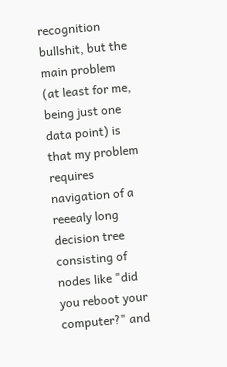recognition bullshit, but the main problem (at least for me, being just one data point) is that my problem requires navigation of a reeealy long decision tree consisting of nodes like "did you reboot your computer?" and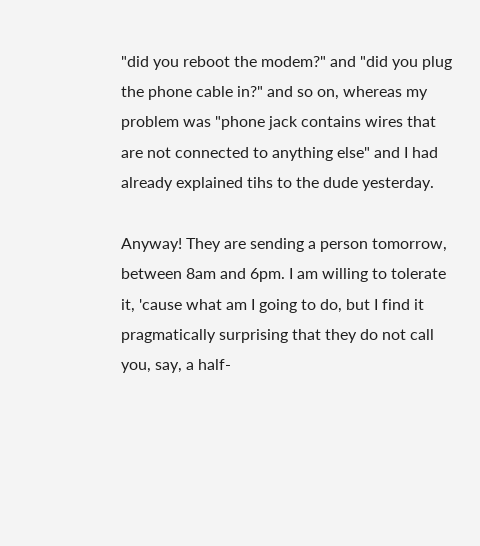"did you reboot the modem?" and "did you plug the phone cable in?" and so on, whereas my problem was "phone jack contains wires that are not connected to anything else" and I had already explained tihs to the dude yesterday.

Anyway! They are sending a person tomorrow, between 8am and 6pm. I am willing to tolerate it, 'cause what am I going to do, but I find it pragmatically surprising that they do not call you, say, a half-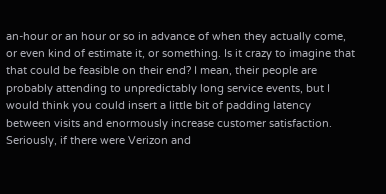an-hour or an hour or so in advance of when they actually come, or even kind of estimate it, or something. Is it crazy to imagine that that could be feasible on their end? I mean, their people are probably attending to unpredictably long service events, but I would think you could insert a little bit of padding latency between visits and enormously increase customer satisfaction. Seriously, if there were Verizon and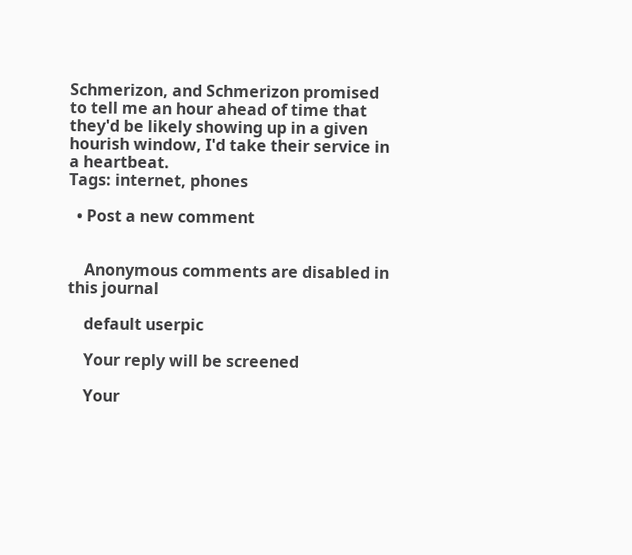Schmerizon, and Schmerizon promised to tell me an hour ahead of time that they'd be likely showing up in a given hourish window, I'd take their service in a heartbeat.
Tags: internet, phones

  • Post a new comment


    Anonymous comments are disabled in this journal

    default userpic

    Your reply will be screened

    Your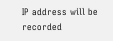IP address will be recorded